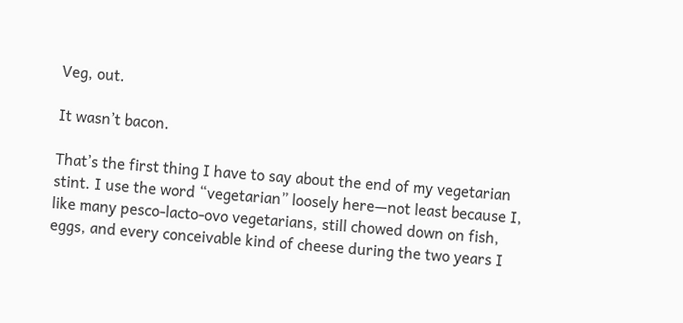Veg, out.

It wasn’t bacon.

That’s the first thing I have to say about the end of my vegetarian stint. I use the word “vegetarian” loosely here—not least because I, like many pesco-lacto-ovo vegetarians, still chowed down on fish, eggs, and every conceivable kind of cheese during the two years I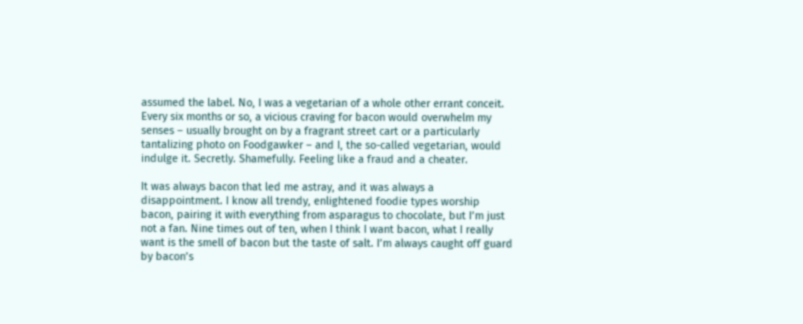assumed the label. No, I was a vegetarian of a whole other errant conceit. Every six months or so, a vicious craving for bacon would overwhelm my senses – usually brought on by a fragrant street cart or a particularly tantalizing photo on Foodgawker – and I, the so-called vegetarian, would indulge it. Secretly. Shamefully. Feeling like a fraud and a cheater.

It was always bacon that led me astray, and it was always a disappointment. I know all trendy, enlightened foodie types worship bacon, pairing it with everything from asparagus to chocolate, but I’m just not a fan. Nine times out of ten, when I think I want bacon, what I really want is the smell of bacon but the taste of salt. I’m always caught off guard by bacon’s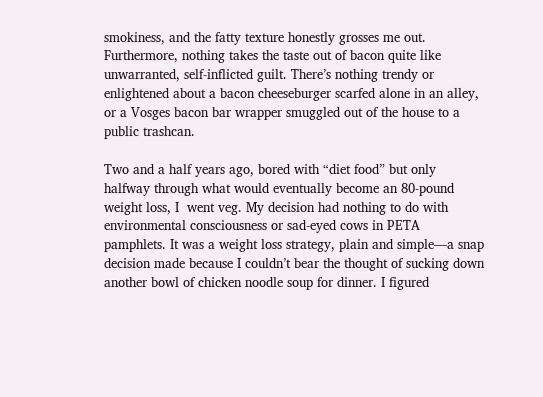smokiness, and the fatty texture honestly grosses me out. Furthermore, nothing takes the taste out of bacon quite like unwarranted, self-inflicted guilt. There’s nothing trendy or enlightened about a bacon cheeseburger scarfed alone in an alley, or a Vosges bacon bar wrapper smuggled out of the house to a public trashcan.

Two and a half years ago, bored with “diet food” but only halfway through what would eventually become an 80-pound weight loss, I  went veg. My decision had nothing to do with environmental consciousness or sad-eyed cows in PETA pamphlets. It was a weight loss strategy, plain and simple—a snap decision made because I couldn’t bear the thought of sucking down another bowl of chicken noodle soup for dinner. I figured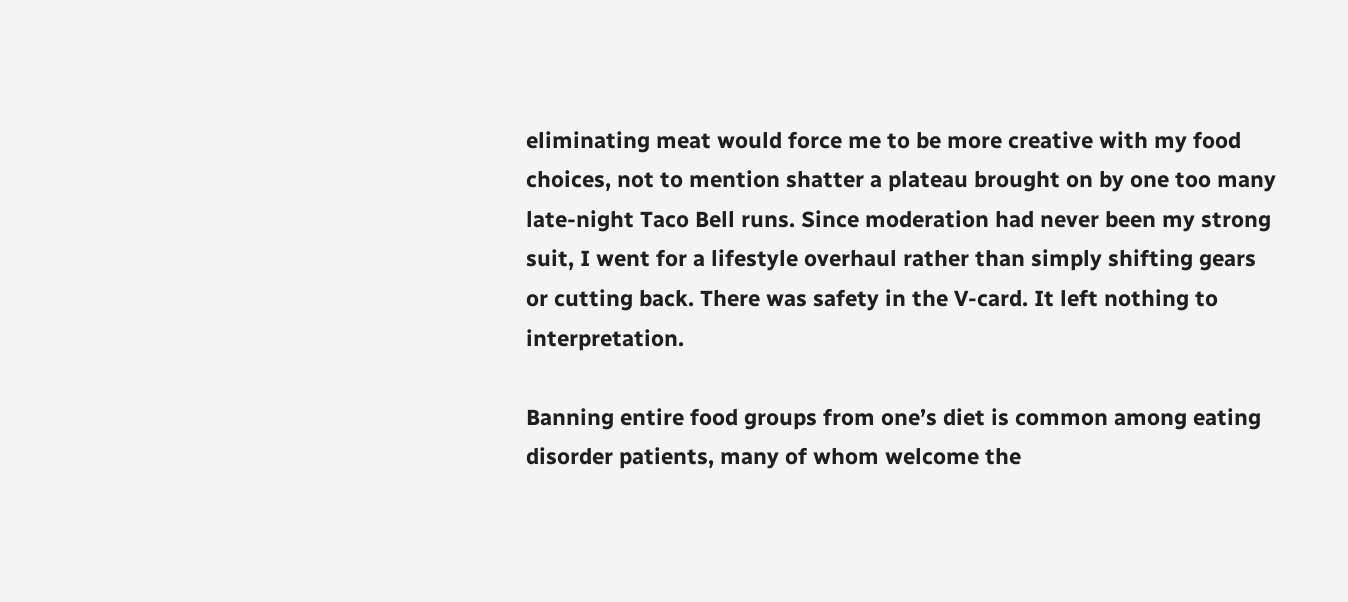eliminating meat would force me to be more creative with my food choices, not to mention shatter a plateau brought on by one too many late-night Taco Bell runs. Since moderation had never been my strong suit, I went for a lifestyle overhaul rather than simply shifting gears or cutting back. There was safety in the V-card. It left nothing to interpretation.

Banning entire food groups from one’s diet is common among eating disorder patients, many of whom welcome the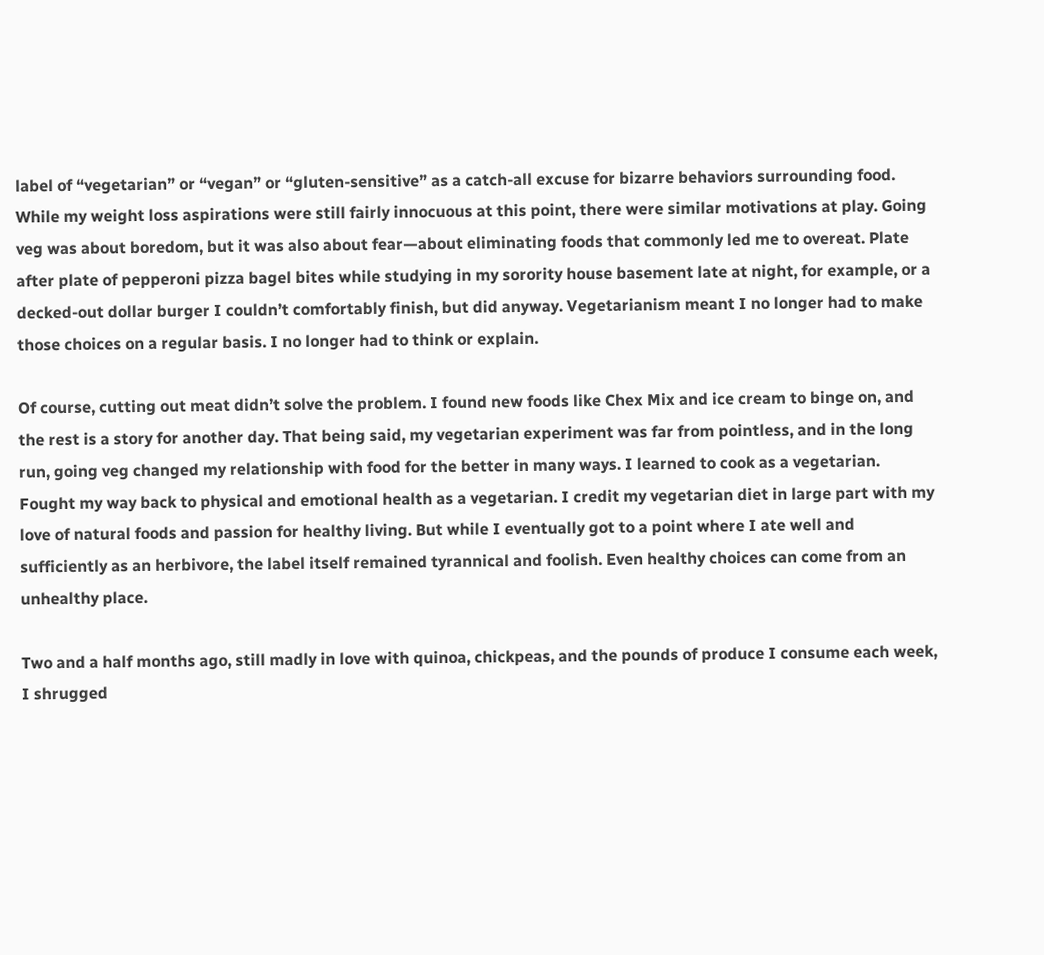label of “vegetarian” or “vegan” or “gluten-sensitive” as a catch-all excuse for bizarre behaviors surrounding food. While my weight loss aspirations were still fairly innocuous at this point, there were similar motivations at play. Going veg was about boredom, but it was also about fear—about eliminating foods that commonly led me to overeat. Plate after plate of pepperoni pizza bagel bites while studying in my sorority house basement late at night, for example, or a decked-out dollar burger I couldn’t comfortably finish, but did anyway. Vegetarianism meant I no longer had to make those choices on a regular basis. I no longer had to think or explain.

Of course, cutting out meat didn’t solve the problem. I found new foods like Chex Mix and ice cream to binge on, and the rest is a story for another day. That being said, my vegetarian experiment was far from pointless, and in the long run, going veg changed my relationship with food for the better in many ways. I learned to cook as a vegetarian. Fought my way back to physical and emotional health as a vegetarian. I credit my vegetarian diet in large part with my love of natural foods and passion for healthy living. But while I eventually got to a point where I ate well and sufficiently as an herbivore, the label itself remained tyrannical and foolish. Even healthy choices can come from an unhealthy place.

Two and a half months ago, still madly in love with quinoa, chickpeas, and the pounds of produce I consume each week, I shrugged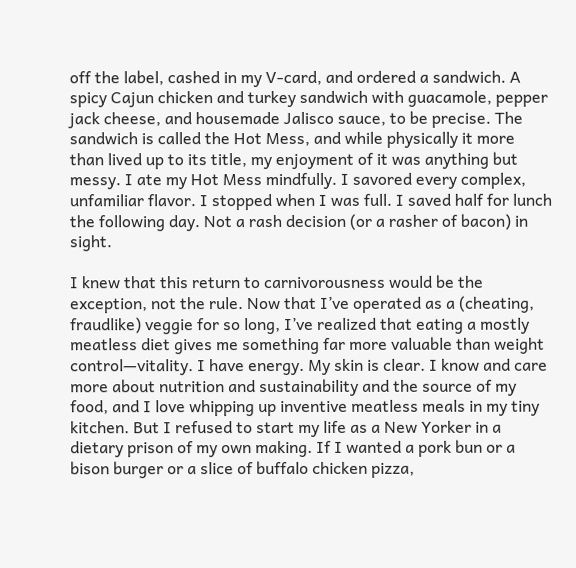off the label, cashed in my V-card, and ordered a sandwich. A spicy Cajun chicken and turkey sandwich with guacamole, pepper jack cheese, and housemade Jalisco sauce, to be precise. The sandwich is called the Hot Mess, and while physically it more than lived up to its title, my enjoyment of it was anything but messy. I ate my Hot Mess mindfully. I savored every complex, unfamiliar flavor. I stopped when I was full. I saved half for lunch the following day. Not a rash decision (or a rasher of bacon) in sight.

I knew that this return to carnivorousness would be the exception, not the rule. Now that I’ve operated as a (cheating, fraudlike) veggie for so long, I’ve realized that eating a mostly meatless diet gives me something far more valuable than weight control—vitality. I have energy. My skin is clear. I know and care more about nutrition and sustainability and the source of my food, and I love whipping up inventive meatless meals in my tiny kitchen. But I refused to start my life as a New Yorker in a dietary prison of my own making. If I wanted a pork bun or a bison burger or a slice of buffalo chicken pizza,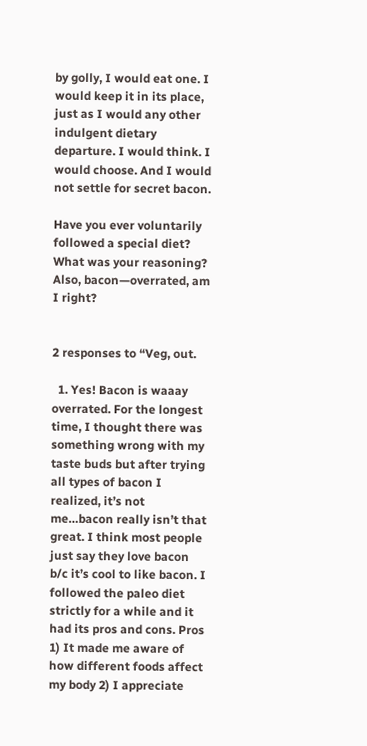by golly, I would eat one. I would keep it in its place, just as I would any other indulgent dietary departure. I would think. I would choose. And I would not settle for secret bacon.

Have you ever voluntarily followed a special diet? What was your reasoning? Also, bacon—overrated, am I right?


2 responses to “Veg, out.

  1. Yes! Bacon is waaay overrated. For the longest time, I thought there was something wrong with my taste buds but after trying all types of bacon I realized, it’s not me…bacon really isn’t that great. I think most people just say they love bacon b/c it’s cool to like bacon. I followed the paleo diet strictly for a while and it had its pros and cons. Pros 1) It made me aware of how different foods affect my body 2) I appreciate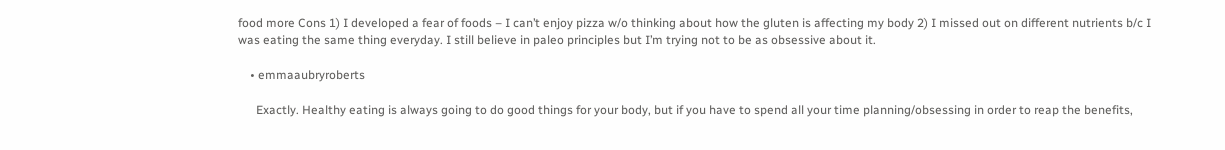food more Cons 1) I developed a fear of foods – I can’t enjoy pizza w/o thinking about how the gluten is affecting my body 2) I missed out on different nutrients b/c I was eating the same thing everyday. I still believe in paleo principles but I’m trying not to be as obsessive about it.

    • emmaaubryroberts

      Exactly. Healthy eating is always going to do good things for your body, but if you have to spend all your time planning/obsessing in order to reap the benefits,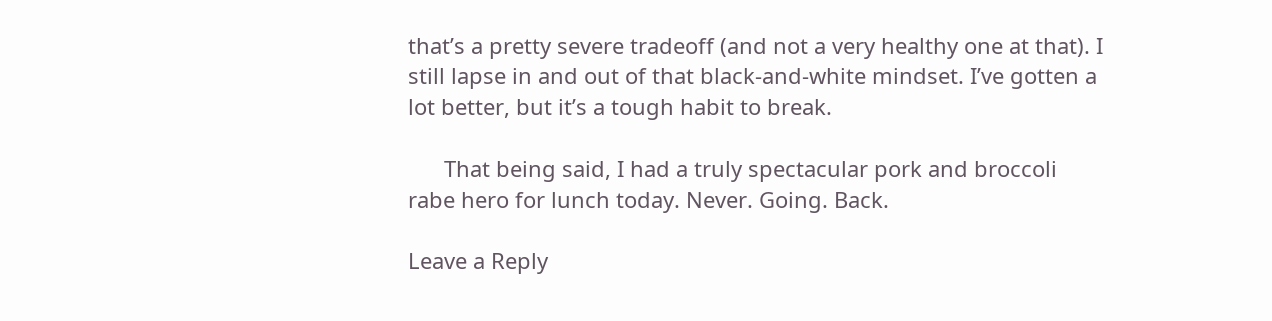that’s a pretty severe tradeoff (and not a very healthy one at that). I still lapse in and out of that black-and-white mindset. I’ve gotten a lot better, but it’s a tough habit to break.

      That being said, I had a truly spectacular pork and broccoli rabe hero for lunch today. Never. Going. Back.

Leave a Reply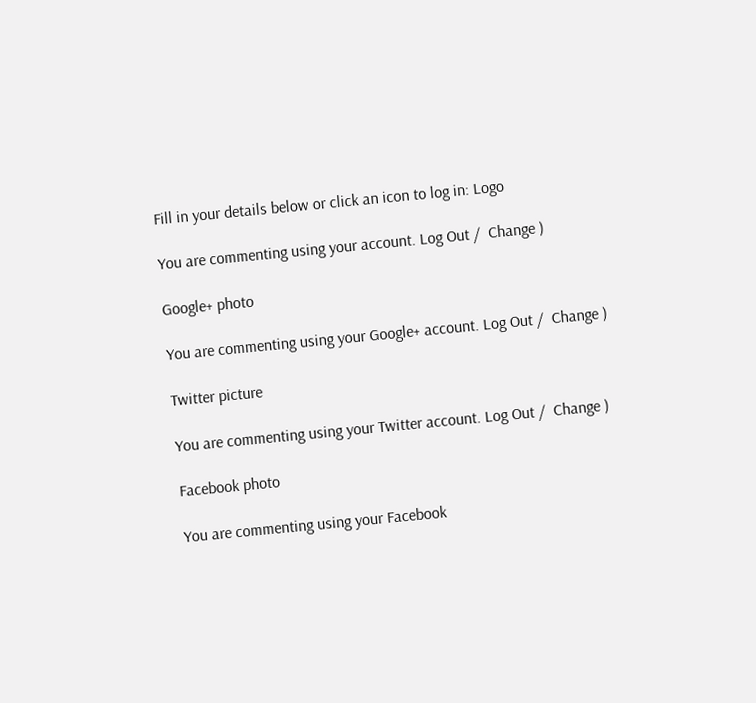Fill in your details below or click an icon to log in: Logo

You are commenting using your account. Log Out /  Change )

Google+ photo

You are commenting using your Google+ account. Log Out /  Change )

Twitter picture

You are commenting using your Twitter account. Log Out /  Change )

Facebook photo

You are commenting using your Facebook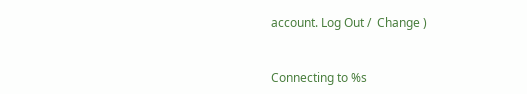account. Log Out /  Change )


Connecting to %s